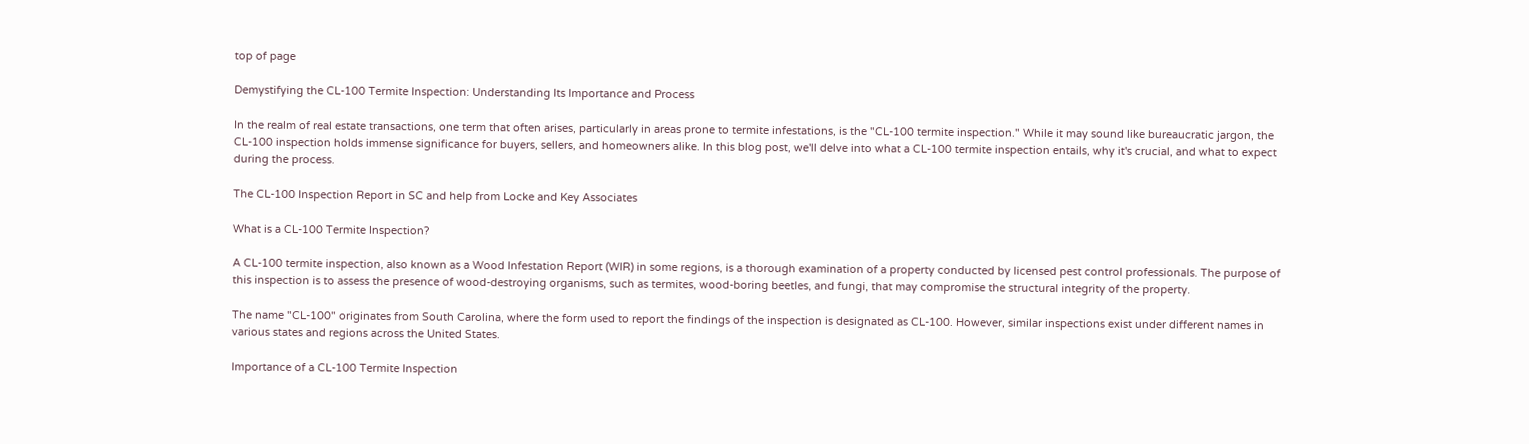top of page

Demystifying the CL-100 Termite Inspection: Understanding Its Importance and Process

In the realm of real estate transactions, one term that often arises, particularly in areas prone to termite infestations, is the "CL-100 termite inspection." While it may sound like bureaucratic jargon, the CL-100 inspection holds immense significance for buyers, sellers, and homeowners alike. In this blog post, we'll delve into what a CL-100 termite inspection entails, why it's crucial, and what to expect during the process.

The CL-100 Inspection Report in SC and help from Locke and Key Associates

What is a CL-100 Termite Inspection?

A CL-100 termite inspection, also known as a Wood Infestation Report (WIR) in some regions, is a thorough examination of a property conducted by licensed pest control professionals. The purpose of this inspection is to assess the presence of wood-destroying organisms, such as termites, wood-boring beetles, and fungi, that may compromise the structural integrity of the property.

The name "CL-100" originates from South Carolina, where the form used to report the findings of the inspection is designated as CL-100. However, similar inspections exist under different names in various states and regions across the United States.

Importance of a CL-100 Termite Inspection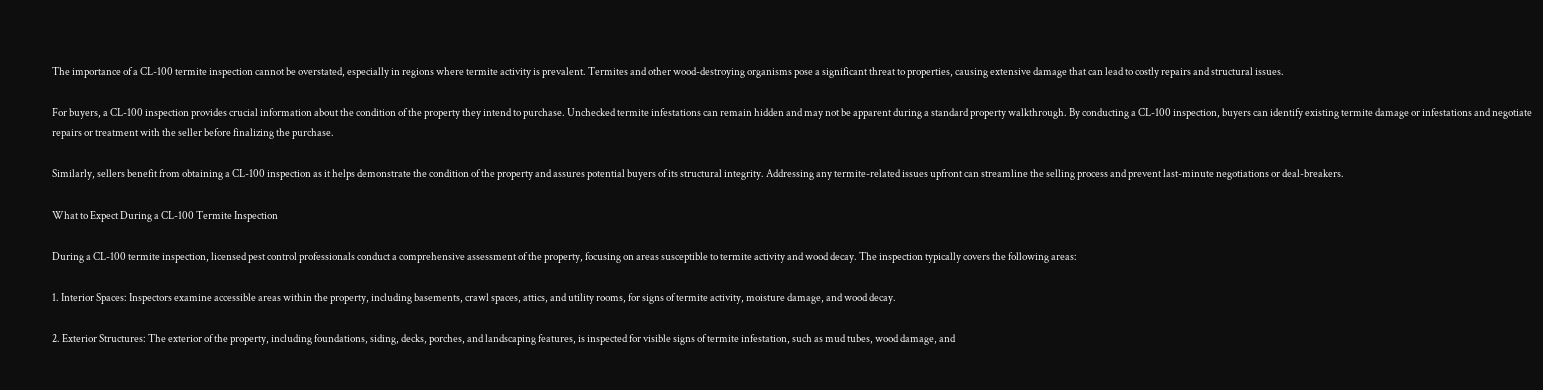The importance of a CL-100 termite inspection cannot be overstated, especially in regions where termite activity is prevalent. Termites and other wood-destroying organisms pose a significant threat to properties, causing extensive damage that can lead to costly repairs and structural issues.

For buyers, a CL-100 inspection provides crucial information about the condition of the property they intend to purchase. Unchecked termite infestations can remain hidden and may not be apparent during a standard property walkthrough. By conducting a CL-100 inspection, buyers can identify existing termite damage or infestations and negotiate repairs or treatment with the seller before finalizing the purchase.

Similarly, sellers benefit from obtaining a CL-100 inspection as it helps demonstrate the condition of the property and assures potential buyers of its structural integrity. Addressing any termite-related issues upfront can streamline the selling process and prevent last-minute negotiations or deal-breakers.

What to Expect During a CL-100 Termite Inspection

During a CL-100 termite inspection, licensed pest control professionals conduct a comprehensive assessment of the property, focusing on areas susceptible to termite activity and wood decay. The inspection typically covers the following areas:

1. Interior Spaces: Inspectors examine accessible areas within the property, including basements, crawl spaces, attics, and utility rooms, for signs of termite activity, moisture damage, and wood decay.

2. Exterior Structures: The exterior of the property, including foundations, siding, decks, porches, and landscaping features, is inspected for visible signs of termite infestation, such as mud tubes, wood damage, and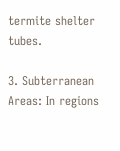termite shelter tubes.

3. Subterranean Areas: In regions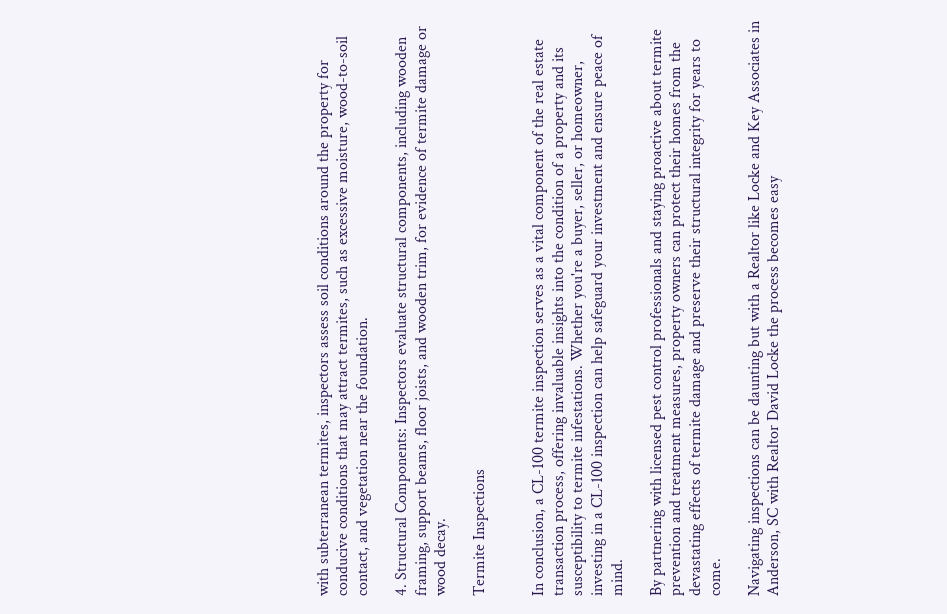with subterranean termites, inspectors assess soil conditions around the property for conducive conditions that may attract termites, such as excessive moisture, wood-to-soil contact, and vegetation near the foundation.

4. Structural Components: Inspectors evaluate structural components, including wooden framing, support beams, floor joists, and wooden trim, for evidence of termite damage or wood decay.

Termite Inspections


In conclusion, a CL-100 termite inspection serves as a vital component of the real estate transaction process, offering invaluable insights into the condition of a property and its susceptibility to termite infestations. Whether you're a buyer, seller, or homeowner, investing in a CL-100 inspection can help safeguard your investment and ensure peace of mind.

By partnering with licensed pest control professionals and staying proactive about termite prevention and treatment measures, property owners can protect their homes from the devastating effects of termite damage and preserve their structural integrity for years to come.

Navigating inspections can be daunting but with a Realtor like Locke and Key Associates in Anderson, SC with Realtor David Locke the process becomes easy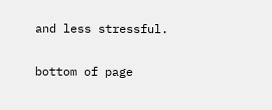and less stressful.


bottom of page